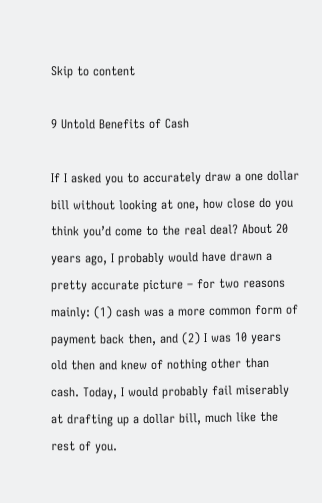Skip to content

9 Untold Benefits of Cash

If I asked you to accurately draw a one dollar bill without looking at one, how close do you think you’d come to the real deal? About 20 years ago, I probably would have drawn a pretty accurate picture – for two reasons mainly: (1) cash was a more common form of payment back then, and (2) I was 10 years old then and knew of nothing other than cash. Today, I would probably fail miserably at drafting up a dollar bill, much like the rest of you.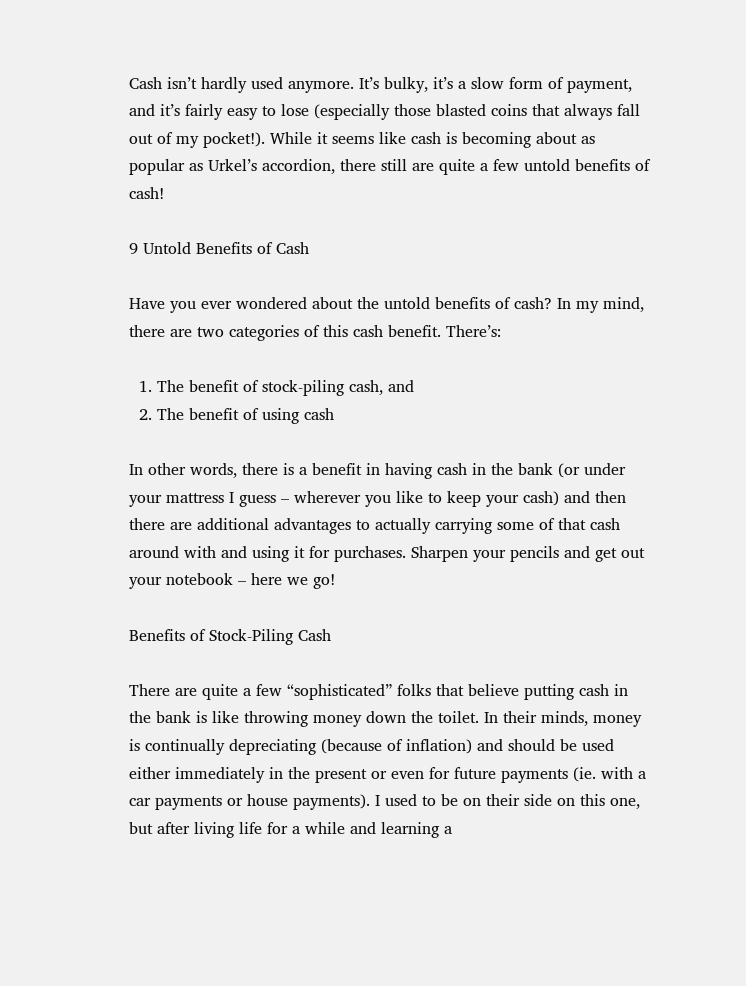Cash isn’t hardly used anymore. It’s bulky, it’s a slow form of payment, and it’s fairly easy to lose (especially those blasted coins that always fall out of my pocket!). While it seems like cash is becoming about as popular as Urkel’s accordion, there still are quite a few untold benefits of cash!

9 Untold Benefits of Cash

Have you ever wondered about the untold benefits of cash? In my mind, there are two categories of this cash benefit. There’s:

  1. The benefit of stock-piling cash, and
  2. The benefit of using cash

In other words, there is a benefit in having cash in the bank (or under your mattress I guess – wherever you like to keep your cash) and then there are additional advantages to actually carrying some of that cash around with and using it for purchases. Sharpen your pencils and get out your notebook – here we go!

Benefits of Stock-Piling Cash

There are quite a few “sophisticated” folks that believe putting cash in the bank is like throwing money down the toilet. In their minds, money is continually depreciating (because of inflation) and should be used either immediately in the present or even for future payments (ie. with a car payments or house payments). I used to be on their side on this one, but after living life for a while and learning a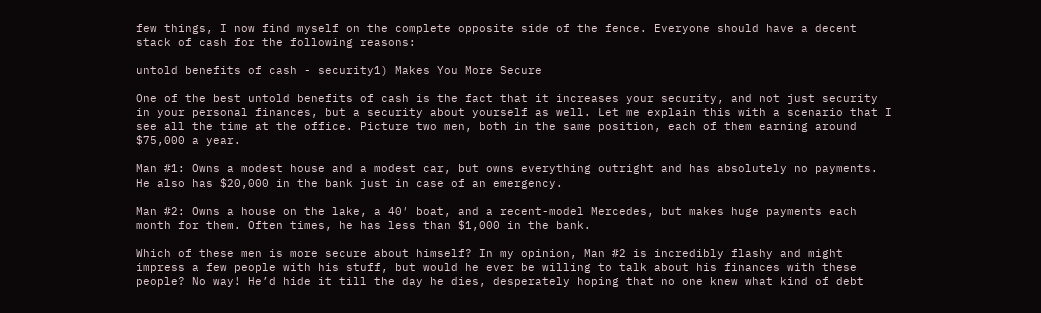few things, I now find myself on the complete opposite side of the fence. Everyone should have a decent stack of cash for the following reasons:

untold benefits of cash - security1) Makes You More Secure

One of the best untold benefits of cash is the fact that it increases your security, and not just security in your personal finances, but a security about yourself as well. Let me explain this with a scenario that I see all the time at the office. Picture two men, both in the same position, each of them earning around $75,000 a year.

Man #1: Owns a modest house and a modest car, but owns everything outright and has absolutely no payments. He also has $20,000 in the bank just in case of an emergency.

Man #2: Owns a house on the lake, a 40′ boat, and a recent-model Mercedes, but makes huge payments each month for them. Often times, he has less than $1,000 in the bank.

Which of these men is more secure about himself? In my opinion, Man #2 is incredibly flashy and might impress a few people with his stuff, but would he ever be willing to talk about his finances with these people? No way! He’d hide it till the day he dies, desperately hoping that no one knew what kind of debt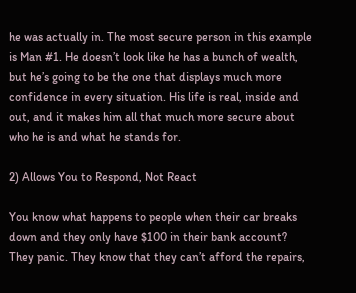he was actually in. The most secure person in this example is Man #1. He doesn’t look like he has a bunch of wealth, but he’s going to be the one that displays much more confidence in every situation. His life is real, inside and out, and it makes him all that much more secure about who he is and what he stands for.

2) Allows You to Respond, Not React

You know what happens to people when their car breaks down and they only have $100 in their bank account? They panic. They know that they can’t afford the repairs,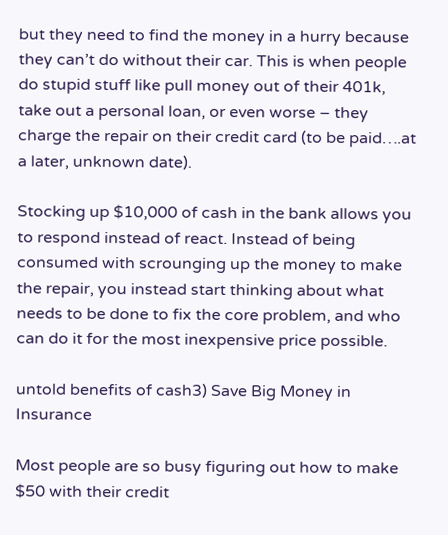but they need to find the money in a hurry because they can’t do without their car. This is when people do stupid stuff like pull money out of their 401k, take out a personal loan, or even worse – they charge the repair on their credit card (to be paid….at a later, unknown date).

Stocking up $10,000 of cash in the bank allows you to respond instead of react. Instead of being consumed with scrounging up the money to make the repair, you instead start thinking about what needs to be done to fix the core problem, and who can do it for the most inexpensive price possible.

untold benefits of cash3) Save Big Money in Insurance

Most people are so busy figuring out how to make $50 with their credit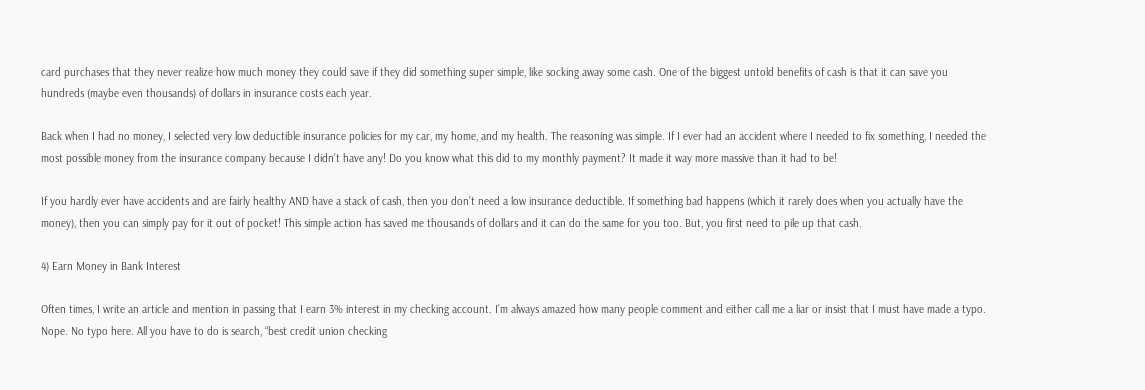card purchases that they never realize how much money they could save if they did something super simple, like socking away some cash. One of the biggest untold benefits of cash is that it can save you hundreds (maybe even thousands) of dollars in insurance costs each year.

Back when I had no money, I selected very low deductible insurance policies for my car, my home, and my health. The reasoning was simple. If I ever had an accident where I needed to fix something, I needed the most possible money from the insurance company because I didn’t have any! Do you know what this did to my monthly payment? It made it way more massive than it had to be!

If you hardly ever have accidents and are fairly healthy AND have a stack of cash, then you don’t need a low insurance deductible. If something bad happens (which it rarely does when you actually have the money), then you can simply pay for it out of pocket! This simple action has saved me thousands of dollars and it can do the same for you too. But, you first need to pile up that cash.

4) Earn Money in Bank Interest

Often times, I write an article and mention in passing that I earn 3% interest in my checking account. I’m always amazed how many people comment and either call me a liar or insist that I must have made a typo. Nope. No typo here. All you have to do is search, “best credit union checking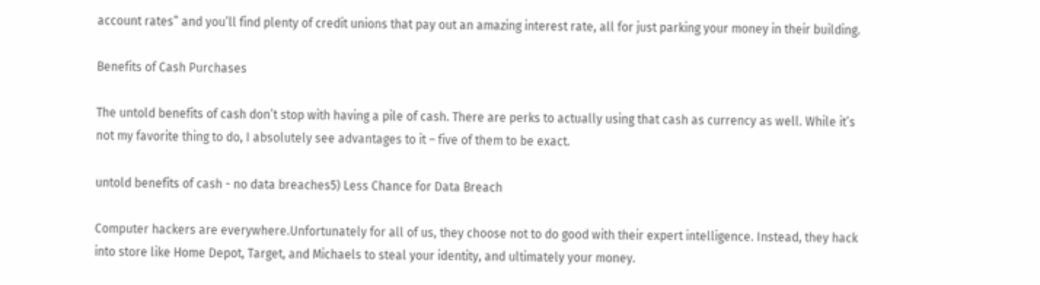account rates” and you’ll find plenty of credit unions that pay out an amazing interest rate, all for just parking your money in their building.

Benefits of Cash Purchases

The untold benefits of cash don’t stop with having a pile of cash. There are perks to actually using that cash as currency as well. While it’s not my favorite thing to do, I absolutely see advantages to it – five of them to be exact.

untold benefits of cash - no data breaches5) Less Chance for Data Breach

Computer hackers are everywhere.Unfortunately for all of us, they choose not to do good with their expert intelligence. Instead, they hack into store like Home Depot, Target, and Michaels to steal your identity, and ultimately your money.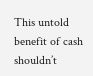This untold benefit of cash shouldn’t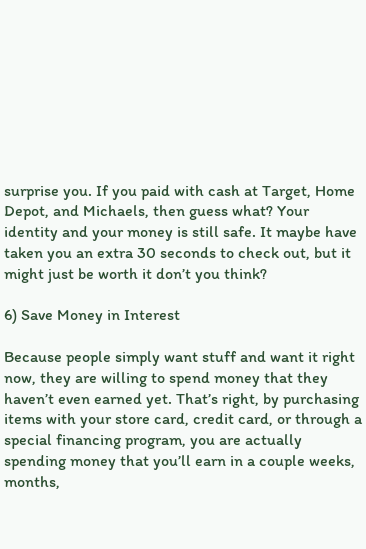surprise you. If you paid with cash at Target, Home Depot, and Michaels, then guess what? Your identity and your money is still safe. It maybe have taken you an extra 30 seconds to check out, but it might just be worth it don’t you think?

6) Save Money in Interest

Because people simply want stuff and want it right now, they are willing to spend money that they haven’t even earned yet. That’s right, by purchasing items with your store card, credit card, or through a special financing program, you are actually spending money that you’ll earn in a couple weeks, months,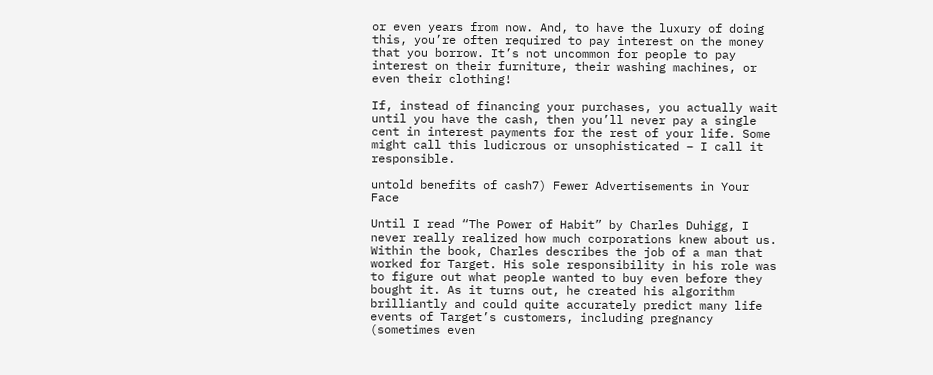or even years from now. And, to have the luxury of doing this, you’re often required to pay interest on the money that you borrow. It’s not uncommon for people to pay interest on their furniture, their washing machines, or even their clothing!

If, instead of financing your purchases, you actually wait until you have the cash, then you’ll never pay a single cent in interest payments for the rest of your life. Some might call this ludicrous or unsophisticated – I call it responsible.

untold benefits of cash7) Fewer Advertisements in Your Face

Until I read “The Power of Habit” by Charles Duhigg, I never really realized how much corporations knew about us. Within the book, Charles describes the job of a man that worked for Target. His sole responsibility in his role was to figure out what people wanted to buy even before they bought it. As it turns out, he created his algorithm brilliantly and could quite accurately predict many life events of Target’s customers, including pregnancy (sometimes even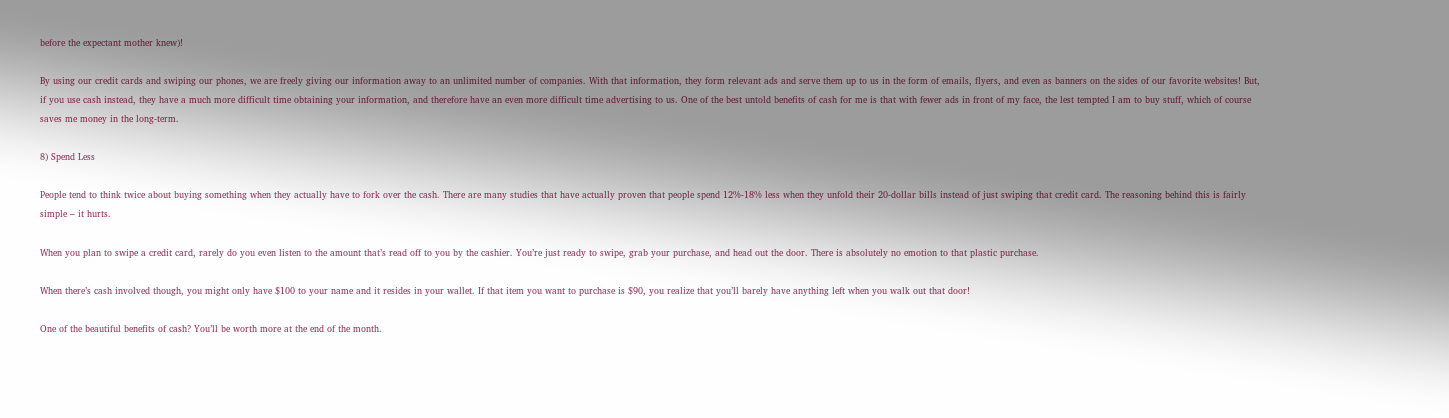before the expectant mother knew)!

By using our credit cards and swiping our phones, we are freely giving our information away to an unlimited number of companies. With that information, they form relevant ads and serve them up to us in the form of emails, flyers, and even as banners on the sides of our favorite websites! But, if you use cash instead, they have a much more difficult time obtaining your information, and therefore have an even more difficult time advertising to us. One of the best untold benefits of cash for me is that with fewer ads in front of my face, the lest tempted I am to buy stuff, which of course saves me money in the long-term.

8) Spend Less

People tend to think twice about buying something when they actually have to fork over the cash. There are many studies that have actually proven that people spend 12%-18% less when they unfold their 20-dollar bills instead of just swiping that credit card. The reasoning behind this is fairly simple – it hurts.

When you plan to swipe a credit card, rarely do you even listen to the amount that’s read off to you by the cashier. You’re just ready to swipe, grab your purchase, and head out the door. There is absolutely no emotion to that plastic purchase.

When there’s cash involved though, you might only have $100 to your name and it resides in your wallet. If that item you want to purchase is $90, you realize that you’ll barely have anything left when you walk out that door!

One of the beautiful benefits of cash? You’ll be worth more at the end of the month.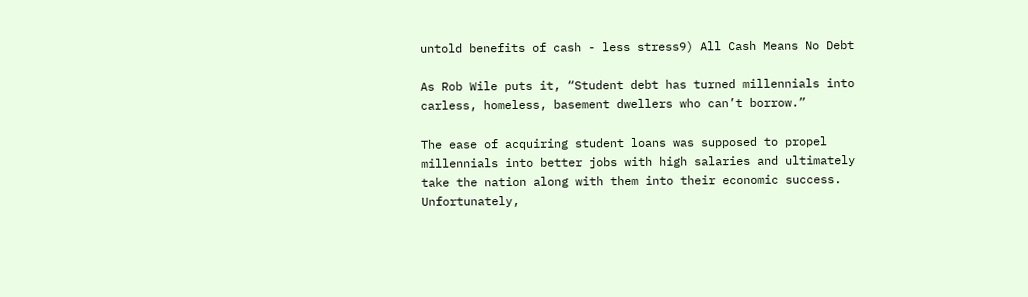untold benefits of cash - less stress9) All Cash Means No Debt

As Rob Wile puts it, “Student debt has turned millennials into carless, homeless, basement dwellers who can’t borrow.”

The ease of acquiring student loans was supposed to propel millennials into better jobs with high salaries and ultimately take the nation along with them into their economic success. Unfortunately,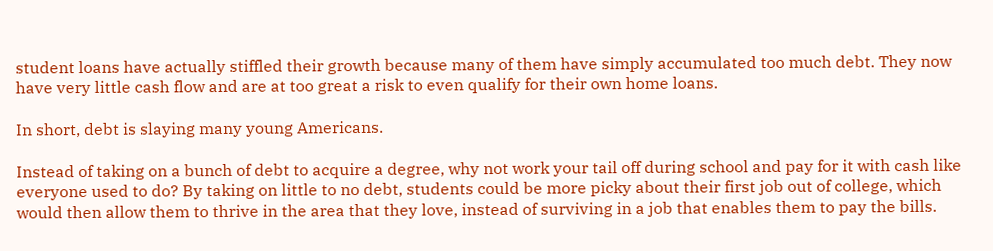student loans have actually stiffled their growth because many of them have simply accumulated too much debt. They now have very little cash flow and are at too great a risk to even qualify for their own home loans.

In short, debt is slaying many young Americans.

Instead of taking on a bunch of debt to acquire a degree, why not work your tail off during school and pay for it with cash like everyone used to do? By taking on little to no debt, students could be more picky about their first job out of college, which would then allow them to thrive in the area that they love, instead of surviving in a job that enables them to pay the bills.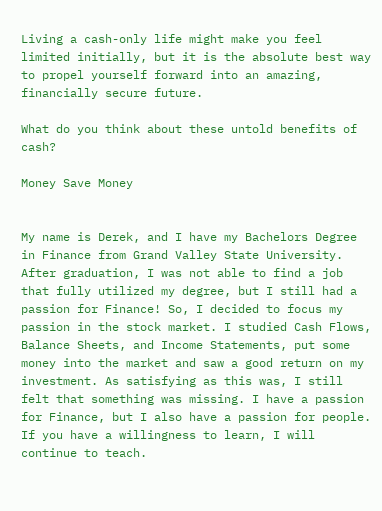Living a cash-only life might make you feel limited initially, but it is the absolute best way to propel yourself forward into an amazing, financially secure future.

What do you think about these untold benefits of cash?

Money Save Money


My name is Derek, and I have my Bachelors Degree in Finance from Grand Valley State University. After graduation, I was not able to find a job that fully utilized my degree, but I still had a passion for Finance! So, I decided to focus my passion in the stock market. I studied Cash Flows, Balance Sheets, and Income Statements, put some money into the market and saw a good return on my investment. As satisfying as this was, I still felt that something was missing. I have a passion for Finance, but I also have a passion for people. If you have a willingness to learn, I will continue to teach.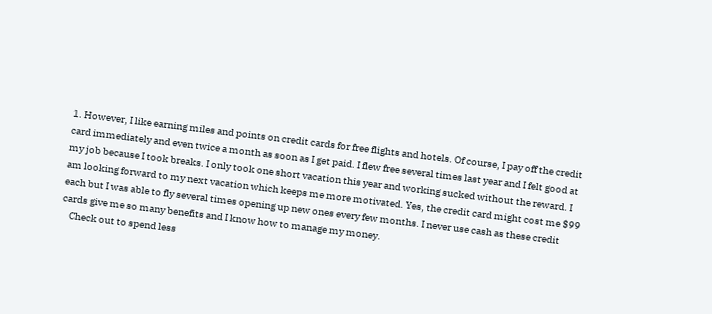1. However, I like earning miles and points on credit cards for free flights and hotels. Of course, I pay off the credit card immediately and even twice a month as soon as I get paid. I flew free several times last year and I felt good at my job because I took breaks. I only took one short vacation this year and working sucked without the reward. I am looking forward to my next vacation which keeps me more motivated. Yes, the credit card might cost me $99 each but I was able to fly several times opening up new ones every few months. I never use cash as these credit cards give me so many benefits and I know how to manage my money.
    Check out to spend less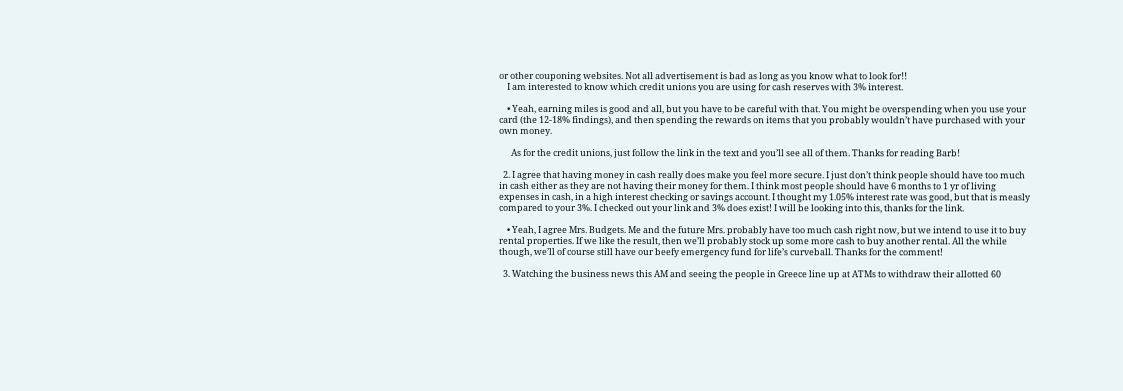or other couponing websites. Not all advertisement is bad as long as you know what to look for!!
    I am interested to know which credit unions you are using for cash reserves with 3% interest.

    • Yeah, earning miles is good and all, but you have to be careful with that. You might be overspending when you use your card (the 12-18% findings), and then spending the rewards on items that you probably wouldn’t have purchased with your own money.

      As for the credit unions, just follow the link in the text and you’ll see all of them. Thanks for reading Barb!

  2. I agree that having money in cash really does make you feel more secure. I just don’t think people should have too much in cash either as they are not having their money for them. I think most people should have 6 months to 1 yr of living expenses in cash, in a high interest checking or savings account. I thought my 1.05% interest rate was good, but that is measly compared to your 3%. I checked out your link and 3% does exist! I will be looking into this, thanks for the link.

    • Yeah, I agree Mrs. Budgets. Me and the future Mrs. probably have too much cash right now, but we intend to use it to buy rental properties. If we like the result, then we’ll probably stock up some more cash to buy another rental. All the while though, we’ll of course still have our beefy emergency fund for life’s curveball. Thanks for the comment!

  3. Watching the business news this AM and seeing the people in Greece line up at ATMs to withdraw their allotted 60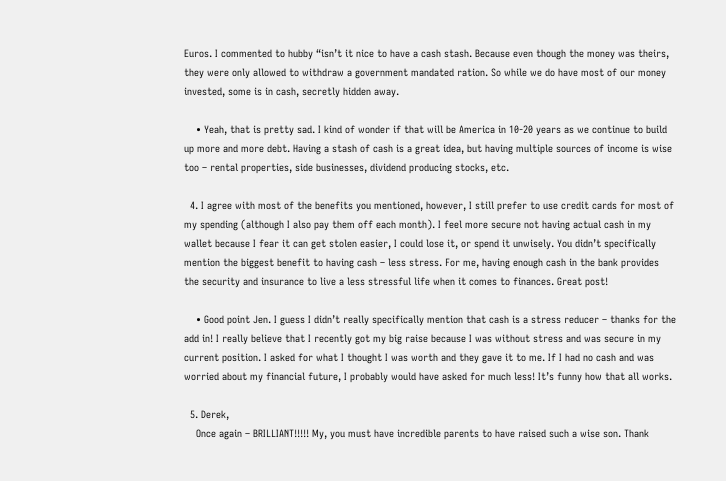Euros. I commented to hubby “isn’t it nice to have a cash stash. Because even though the money was theirs, they were only allowed to withdraw a government mandated ration. So while we do have most of our money invested, some is in cash, secretly hidden away.

    • Yeah, that is pretty sad. I kind of wonder if that will be America in 10-20 years as we continue to build up more and more debt. Having a stash of cash is a great idea, but having multiple sources of income is wise too – rental properties, side businesses, dividend producing stocks, etc.

  4. I agree with most of the benefits you mentioned, however, I still prefer to use credit cards for most of my spending (although I also pay them off each month). I feel more secure not having actual cash in my wallet because I fear it can get stolen easier, I could lose it, or spend it unwisely. You didn’t specifically mention the biggest benefit to having cash – less stress. For me, having enough cash in the bank provides the security and insurance to live a less stressful life when it comes to finances. Great post!

    • Good point Jen. I guess I didn’t really specifically mention that cash is a stress reducer – thanks for the add in! I really believe that I recently got my big raise because I was without stress and was secure in my current position. I asked for what I thought I was worth and they gave it to me. If I had no cash and was worried about my financial future, I probably would have asked for much less! It’s funny how that all works.

  5. Derek,
    Once again – BRILLIANT!!!!! My, you must have incredible parents to have raised such a wise son. Thank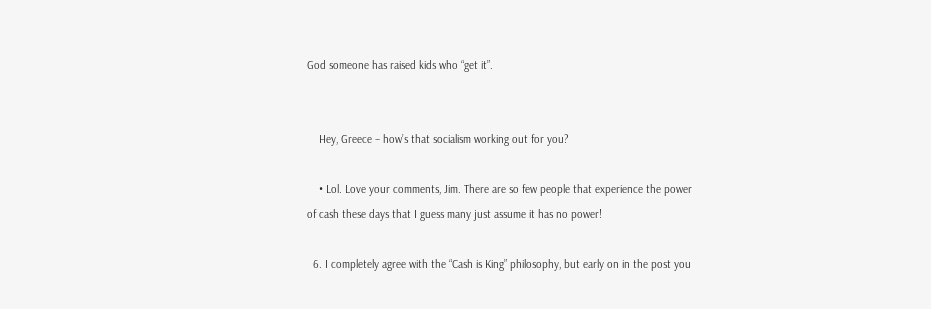God someone has raised kids who “get it”.


    Hey, Greece – how’s that socialism working out for you?

    • Lol. Love your comments, Jim. There are so few people that experience the power of cash these days that I guess many just assume it has no power!

  6. I completely agree with the “Cash is King” philosophy, but early on in the post you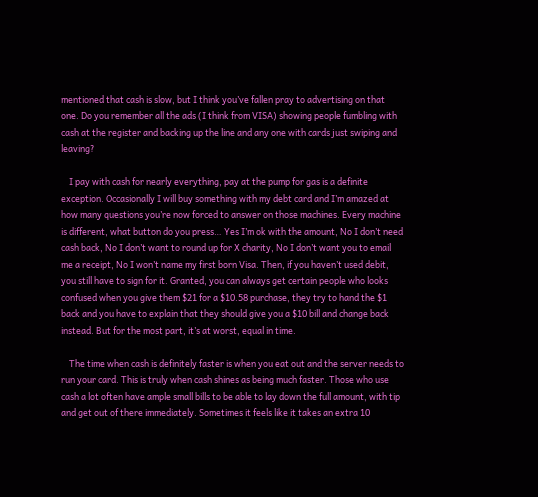mentioned that cash is slow, but I think you’ve fallen pray to advertising on that one. Do you remember all the ads (I think from VISA) showing people fumbling with cash at the register and backing up the line and any one with cards just swiping and leaving?

    I pay with cash for nearly everything, pay at the pump for gas is a definite exception. Occasionally I will buy something with my debt card and I’m amazed at how many questions you’re now forced to answer on those machines. Every machine is different, what button do you press… Yes I’m ok with the amount, No I don’t need cash back, No I don’t want to round up for X charity, No I don’t want you to email me a receipt, No I won’t name my first born Visa. Then, if you haven’t used debit, you still have to sign for it. Granted, you can always get certain people who looks confused when you give them $21 for a $10.58 purchase, they try to hand the $1 back and you have to explain that they should give you a $10 bill and change back instead. But for the most part, it’s at worst, equal in time.

    The time when cash is definitely faster is when you eat out and the server needs to run your card. This is truly when cash shines as being much faster. Those who use cash a lot often have ample small bills to be able to lay down the full amount, with tip and get out of there immediately. Sometimes it feels like it takes an extra 10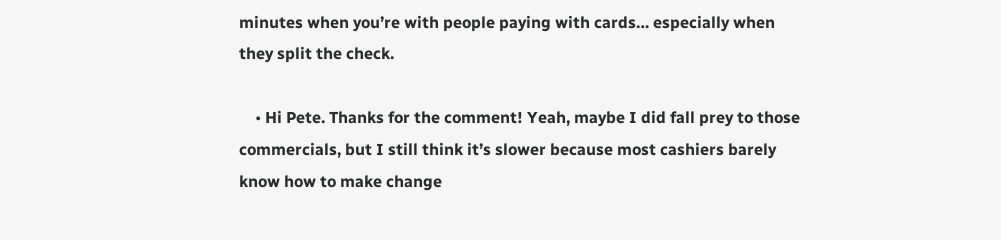minutes when you’re with people paying with cards… especially when they split the check.

    • Hi Pete. Thanks for the comment! Yeah, maybe I did fall prey to those commercials, but I still think it’s slower because most cashiers barely know how to make change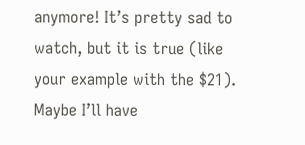anymore! It’s pretty sad to watch, but it is true (like your example with the $21). Maybe I’ll have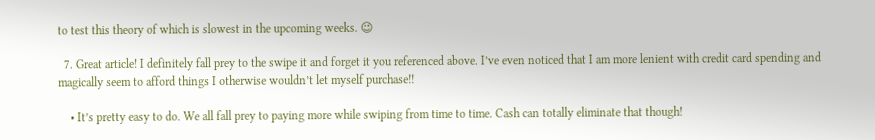to test this theory of which is slowest in the upcoming weeks. 😉

  7. Great article! I definitely fall prey to the swipe it and forget it you referenced above. I’ve even noticed that I am more lenient with credit card spending and magically seem to afford things I otherwise wouldn’t let myself purchase!!

    • It’s pretty easy to do. We all fall prey to paying more while swiping from time to time. Cash can totally eliminate that though!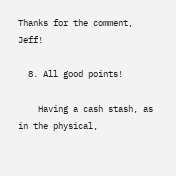Thanks for the comment, Jeff!

  8. All good points!

    Having a cash stash, as in the physical,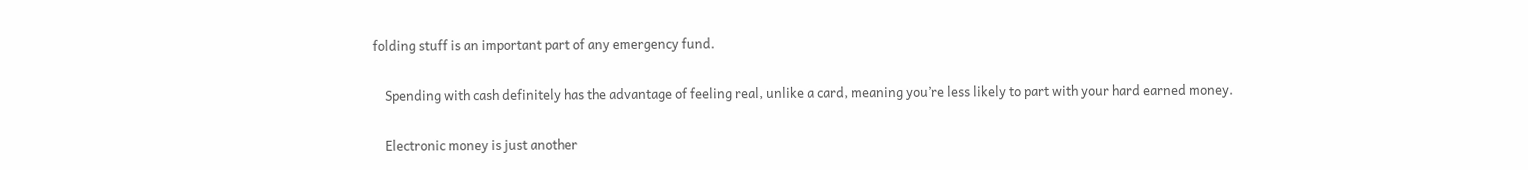folding stuff is an important part of any emergency fund.

    Spending with cash definitely has the advantage of feeling real, unlike a card, meaning you’re less likely to part with your hard earned money.

    Electronic money is just another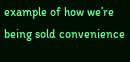example of how we’re being sold convenience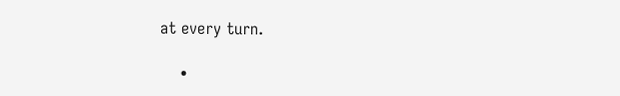at every turn.

    •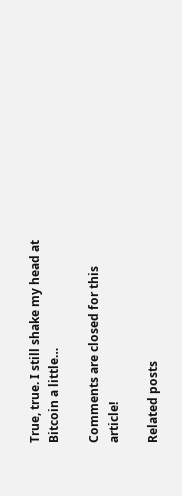True, true. I still shake my head at Bitcoin a little…

Comments are closed for this article!

Related posts